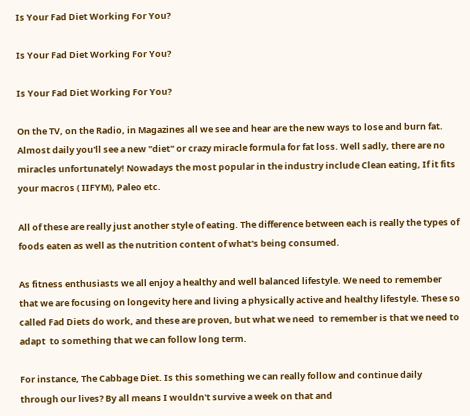Is Your Fad Diet Working For You?

Is Your Fad Diet Working For You?

Is Your Fad Diet Working For You?

On the TV, on the Radio, in Magazines all we see and hear are the new ways to lose and burn fat. Almost daily you'll see a new "diet" or crazy miracle formula for fat loss. Well sadly, there are no miracles unfortunately! Nowadays the most popular in the industry include Clean eating, If it fits your macros ( IIFYM), Paleo etc.

All of these are really just another style of eating. The difference between each is really the types of foods eaten as well as the nutrition content of what's being consumed.

As fitness enthusiasts we all enjoy a healthy and well balanced lifestyle. We need to remember that we are focusing on longevity here and living a physically active and healthy lifestyle. These so called Fad Diets do work, and these are proven, but what we need  to remember is that we need to adapt  to something that we can follow long term.

For instance, The Cabbage Diet. Is this something we can really follow and continue daily through our lives? By all means I wouldn't survive a week on that and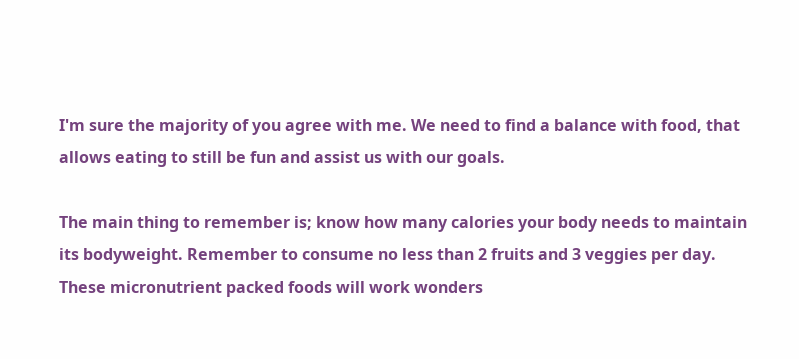I'm sure the majority of you agree with me. We need to find a balance with food, that allows eating to still be fun and assist us with our goals.

The main thing to remember is; know how many calories your body needs to maintain its bodyweight. Remember to consume no less than 2 fruits and 3 veggies per day. These micronutrient packed foods will work wonders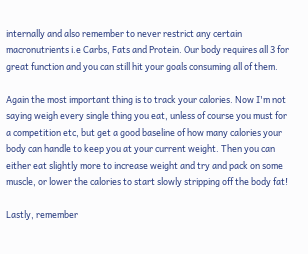internally and also remember to never restrict any certain macronutrients i.e Carbs, Fats and Protein. Our body requires all 3 for great function and you can still hit your goals consuming all of them.

Again the most important thing is to track your calories. Now I'm not saying weigh every single thing you eat, unless of course you must for a competition etc, but get a good baseline of how many calories your body can handle to keep you at your current weight. Then you can either eat slightly more to increase weight and try and pack on some muscle, or lower the calories to start slowly stripping off the body fat!

Lastly, remember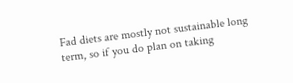Fad diets are mostly not sustainable long term, so if you do plan on taking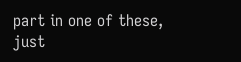part in one of these, just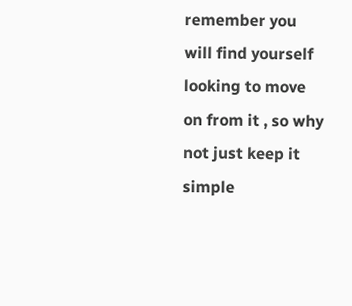remember you will find yourself looking to move on from it , so why not just keep it simple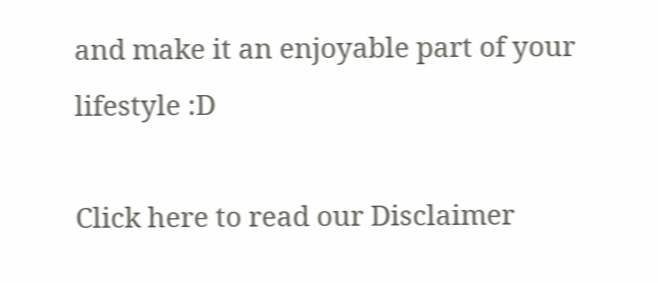and make it an enjoyable part of your lifestyle :D

Click here to read our Disclaimer